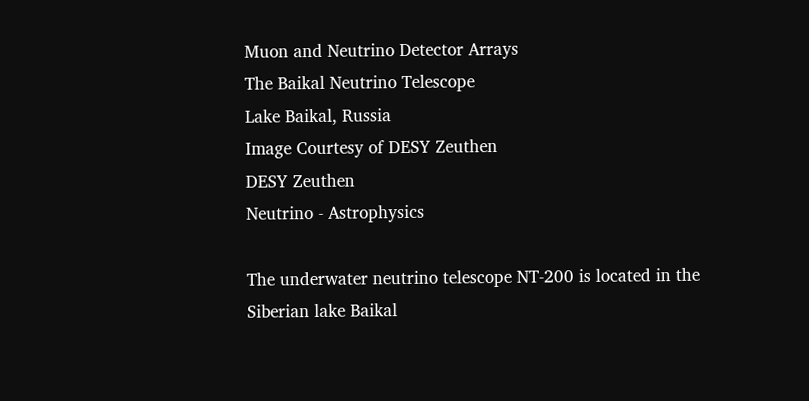Muon and Neutrino Detector Arrays
The Baikal Neutrino Telescope
Lake Baikal, Russia
Image Courtesy of DESY Zeuthen
DESY Zeuthen
Neutrino - Astrophysics

The underwater neutrino telescope NT-200 is located in the Siberian lake Baikal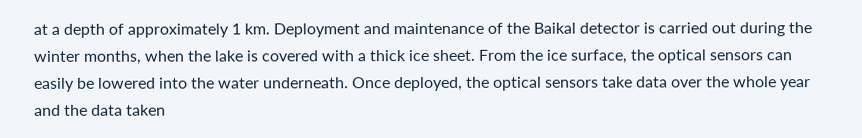at a depth of approximately 1 km. Deployment and maintenance of the Baikal detector is carried out during the winter months, when the lake is covered with a thick ice sheet. From the ice surface, the optical sensors can easily be lowered into the water underneath. Once deployed, the optical sensors take data over the whole year and the data taken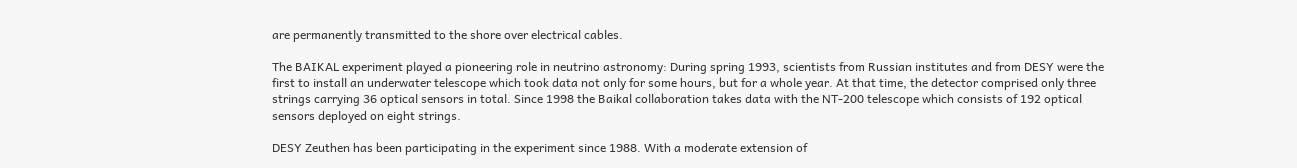are permanently transmitted to the shore over electrical cables.

The BAIKAL experiment played a pioneering role in neutrino astronomy: During spring 1993, scientists from Russian institutes and from DESY were the first to install an underwater telescope which took data not only for some hours, but for a whole year. At that time, the detector comprised only three strings carrying 36 optical sensors in total. Since 1998 the Baikal collaboration takes data with the NT-200 telescope which consists of 192 optical sensors deployed on eight strings.

DESY Zeuthen has been participating in the experiment since 1988. With a moderate extension of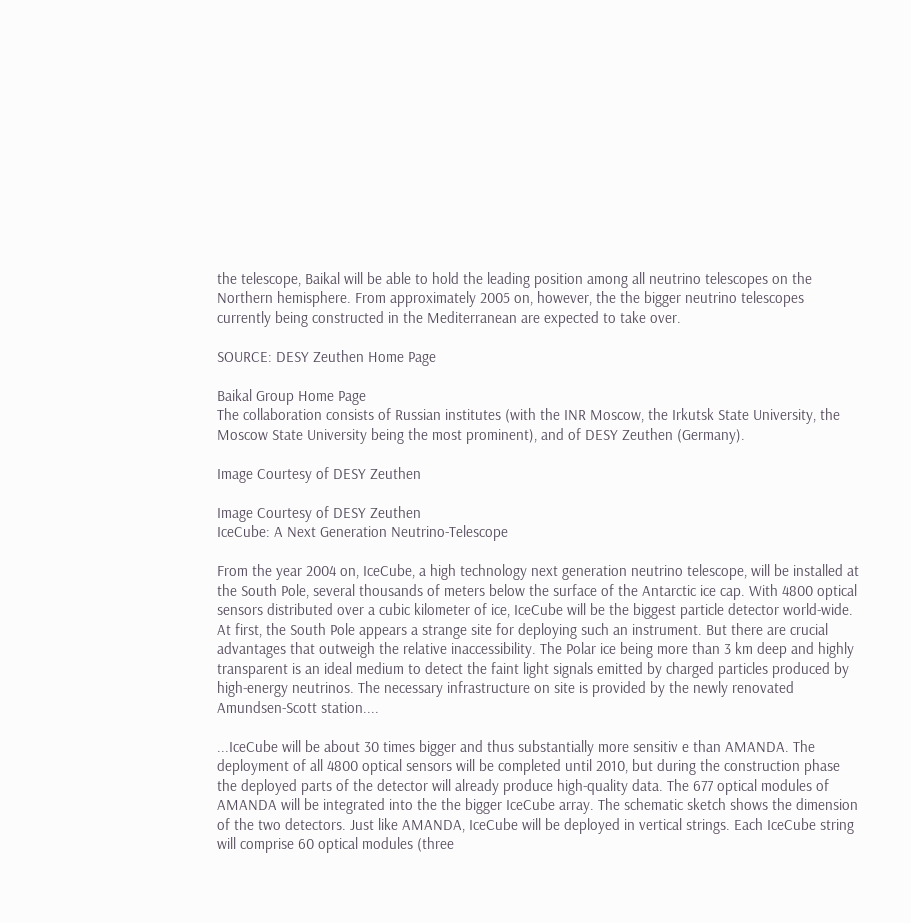the telescope, Baikal will be able to hold the leading position among all neutrino telescopes on the Northern hemisphere. From approximately 2005 on, however, the the bigger neutrino telescopes currently being constructed in the Mediterranean are expected to take over.

SOURCE: DESY Zeuthen Home Page

Baikal Group Home Page
The collaboration consists of Russian institutes (with the INR Moscow, the Irkutsk State University, the Moscow State University being the most prominent), and of DESY Zeuthen (Germany).

Image Courtesy of DESY Zeuthen

Image Courtesy of DESY Zeuthen
IceCube: A Next Generation Neutrino-Telescope

From the year 2004 on, IceCube, a high technology next generation neutrino telescope, will be installed at the South Pole, several thousands of meters below the surface of the Antarctic ice cap. With 4800 optical sensors distributed over a cubic kilometer of ice, IceCube will be the biggest particle detector world-wide. At first, the South Pole appears a strange site for deploying such an instrument. But there are crucial advantages that outweigh the relative inaccessibility. The Polar ice being more than 3 km deep and highly transparent is an ideal medium to detect the faint light signals emitted by charged particles produced by high-energy neutrinos. The necessary infrastructure on site is provided by the newly renovated Amundsen-Scott station....

...IceCube will be about 30 times bigger and thus substantially more sensitiv e than AMANDA. The deployment of all 4800 optical sensors will be completed until 2010, but during the construction phase the deployed parts of the detector will already produce high-quality data. The 677 optical modules of AMANDA will be integrated into the the bigger IceCube array. The schematic sketch shows the dimension of the two detectors. Just like AMANDA, IceCube will be deployed in vertical strings. Each IceCube string will comprise 60 optical modules (three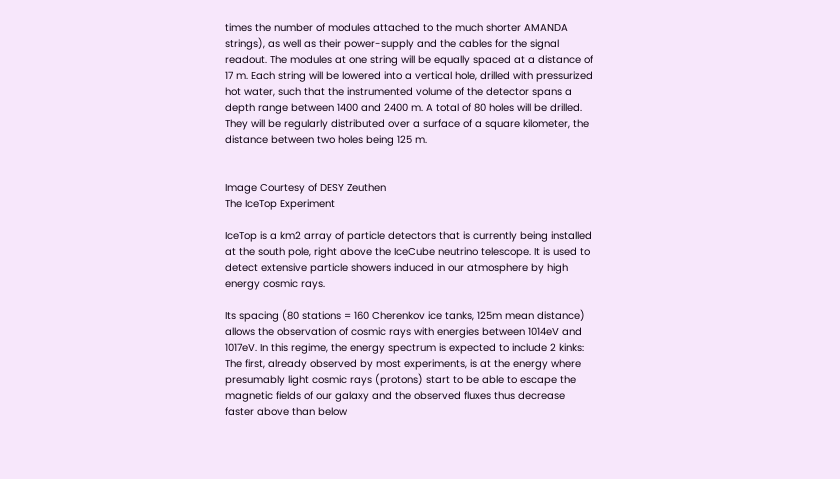times the number of modules attached to the much shorter AMANDA strings), as well as their power-supply and the cables for the signal readout. The modules at one string will be equally spaced at a distance of 17 m. Each string will be lowered into a vertical hole, drilled with pressurized hot water, such that the instrumented volume of the detector spans a depth range between 1400 and 2400 m. A total of 80 holes will be drilled. They will be regularly distributed over a surface of a square kilometer, the distance between two holes being 125 m.


Image Courtesy of DESY Zeuthen
The IceTop Experiment

IceTop is a km2 array of particle detectors that is currently being installed at the south pole, right above the IceCube neutrino telescope. It is used to detect extensive particle showers induced in our atmosphere by high energy cosmic rays.

Its spacing (80 stations = 160 Cherenkov ice tanks, 125m mean distance) allows the observation of cosmic rays with energies between 1014eV and 1017eV. In this regime, the energy spectrum is expected to include 2 kinks: The first, already observed by most experiments, is at the energy where presumably light cosmic rays (protons) start to be able to escape the magnetic fields of our galaxy and the observed fluxes thus decrease faster above than below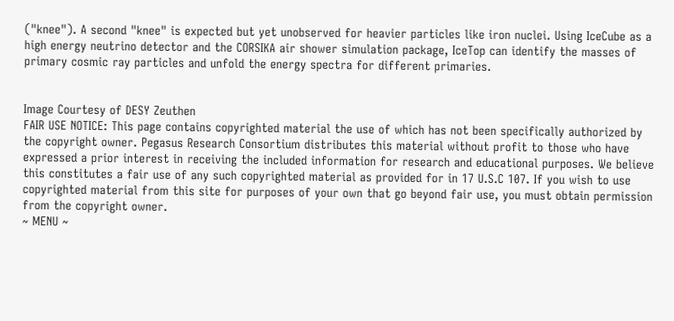("knee"). A second "knee" is expected but yet unobserved for heavier particles like iron nuclei. Using IceCube as a high energy neutrino detector and the CORSIKA air shower simulation package, IceTop can identify the masses of primary cosmic ray particles and unfold the energy spectra for different primaries.


Image Courtesy of DESY Zeuthen
FAIR USE NOTICE: This page contains copyrighted material the use of which has not been specifically authorized by the copyright owner. Pegasus Research Consortium distributes this material without profit to those who have expressed a prior interest in receiving the included information for research and educational purposes. We believe this constitutes a fair use of any such copyrighted material as provided for in 17 U.S.C 107. If you wish to use copyrighted material from this site for purposes of your own that go beyond fair use, you must obtain permission from the copyright owner.
~ MENU ~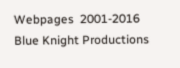Webpages  2001-2016
Blue Knight Productions